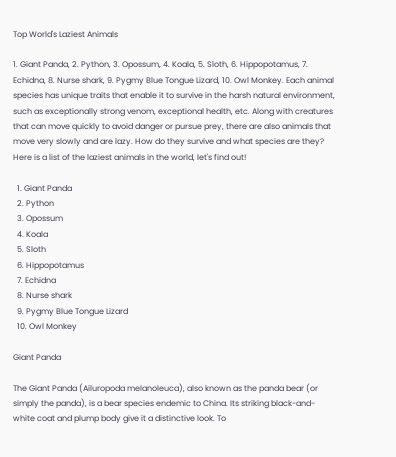Top World's Laziest Animals

1. Giant Panda, 2. Python, 3. Opossum, 4. Koala, 5. Sloth, 6. Hippopotamus, 7. Echidna, 8. Nurse shark, 9. Pygmy Blue Tongue Lizard, 10. Owl Monkey. Each animal species has unique traits that enable it to survive in the harsh natural environment, such as exceptionally strong venom, exceptional health, etc. Along with creatures that can move quickly to avoid danger or pursue prey, there are also animals that move very slowly and are lazy. How do they survive and what species are they? Here is a list of the laziest animals in the world, let's find out!

  1. Giant Panda
  2. Python
  3. Opossum
  4. Koala
  5. Sloth
  6. Hippopotamus
  7. Echidna
  8. Nurse shark
  9. Pygmy Blue Tongue Lizard
  10. Owl Monkey

Giant Panda

The Giant Panda (Ailuropoda melanoleuca), also known as the panda bear (or simply the panda), is a bear species endemic to China. Its striking black-and-white coat and plump body give it a distinctive look. To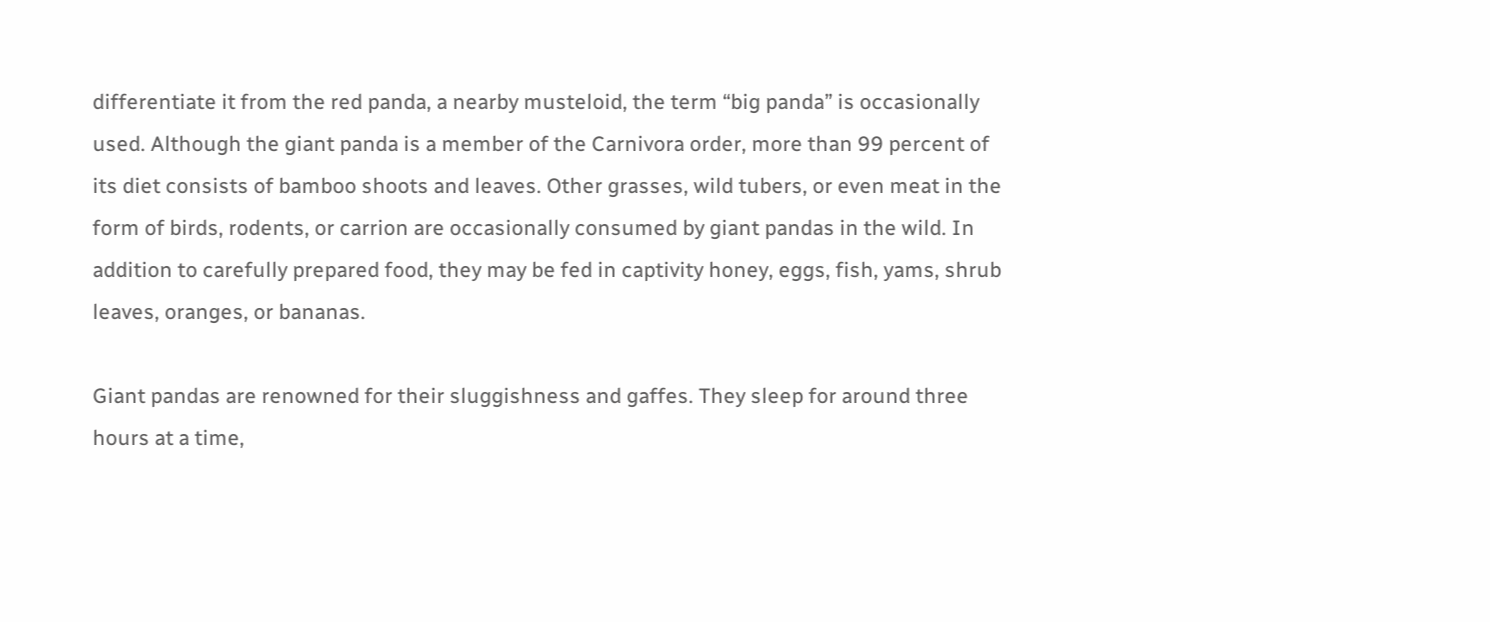differentiate it from the red panda, a nearby musteloid, the term “big panda” is occasionally used. Although the giant panda is a member of the Carnivora order, more than 99 percent of its diet consists of bamboo shoots and leaves. Other grasses, wild tubers, or even meat in the form of birds, rodents, or carrion are occasionally consumed by giant pandas in the wild. In addition to carefully prepared food, they may be fed in captivity honey, eggs, fish, yams, shrub leaves, oranges, or bananas.

Giant pandas are renowned for their sluggishness and gaffes. They sleep for around three hours at a time,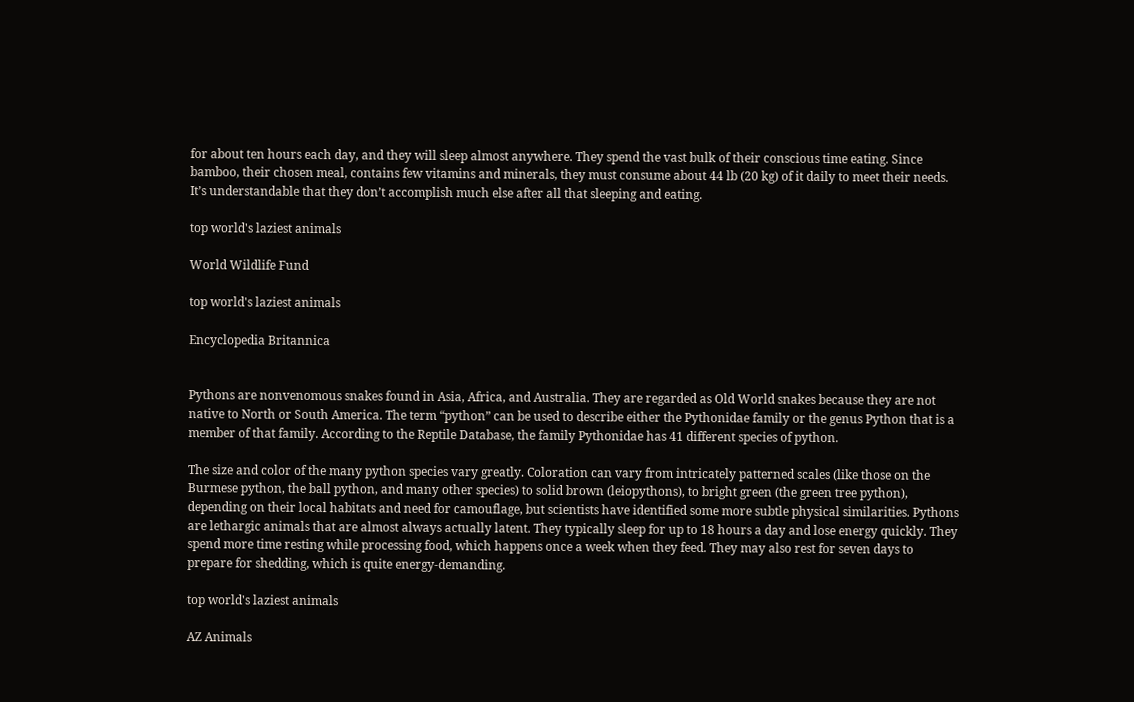for about ten hours each day, and they will sleep almost anywhere. They spend the vast bulk of their conscious time eating. Since bamboo, their chosen meal, contains few vitamins and minerals, they must consume about 44 lb (20 kg) of it daily to meet their needs. It’s understandable that they don’t accomplish much else after all that sleeping and eating.

top world's laziest animals

World Wildlife Fund

top world's laziest animals

Encyclopedia Britannica


Pythons are nonvenomous snakes found in Asia, Africa, and Australia. They are regarded as Old World snakes because they are not native to North or South America. The term “python” can be used to describe either the Pythonidae family or the genus Python that is a member of that family. According to the Reptile Database, the family Pythonidae has 41 different species of python.

The size and color of the many python species vary greatly. Coloration can vary from intricately patterned scales (like those on the Burmese python, the ball python, and many other species) to solid brown (leiopythons), to bright green (the green tree python), depending on their local habitats and need for camouflage, but scientists have identified some more subtle physical similarities. Pythons are lethargic animals that are almost always actually latent. They typically sleep for up to 18 hours a day and lose energy quickly. They spend more time resting while processing food, which happens once a week when they feed. They may also rest for seven days to prepare for shedding, which is quite energy-demanding.

top world's laziest animals

AZ Animals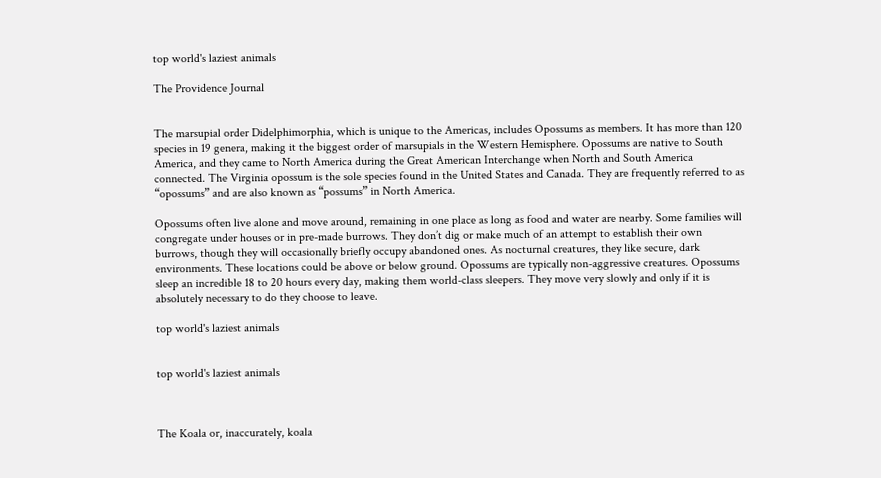top world's laziest animals

The Providence Journal


The marsupial order Didelphimorphia, which is unique to the Americas, includes Opossums as members. It has more than 120 species in 19 genera, making it the biggest order of marsupials in the Western Hemisphere. Opossums are native to South America, and they came to North America during the Great American Interchange when North and South America connected. The Virginia opossum is the sole species found in the United States and Canada. They are frequently referred to as “opossums” and are also known as “possums” in North America.

Opossums often live alone and move around, remaining in one place as long as food and water are nearby. Some families will congregate under houses or in pre-made burrows. They don’t dig or make much of an attempt to establish their own burrows, though they will occasionally briefly occupy abandoned ones. As nocturnal creatures, they like secure, dark environments. These locations could be above or below ground. Opossums are typically non-aggressive creatures. Opossums sleep an incredible 18 to 20 hours every day, making them world-class sleepers. They move very slowly and only if it is absolutely necessary to do they choose to leave.

top world's laziest animals


top world's laziest animals



The Koala or, inaccurately, koala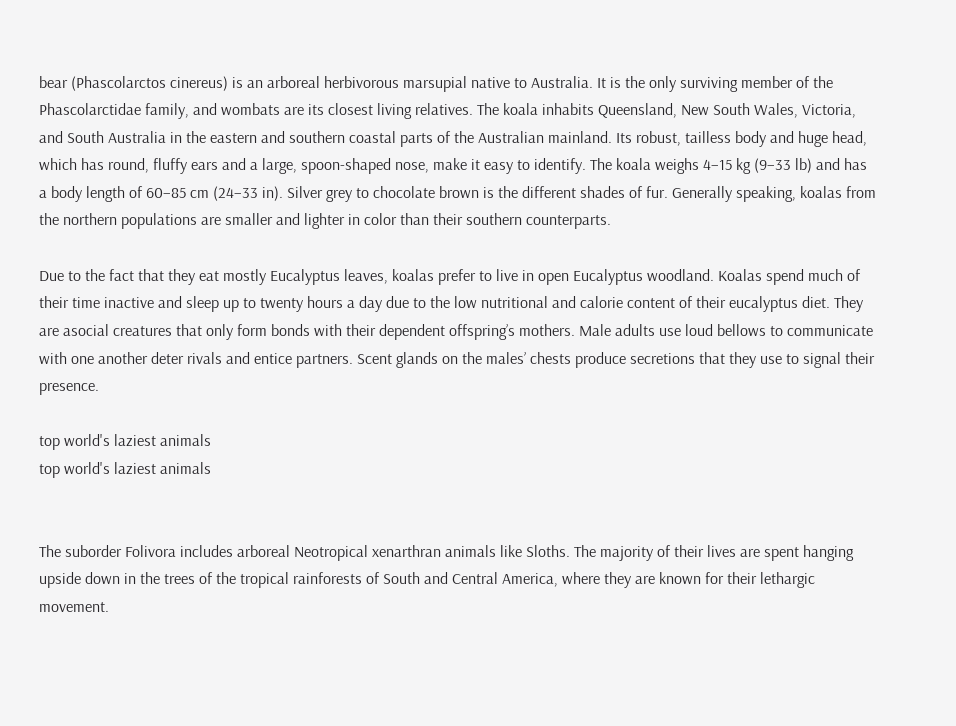bear (Phascolarctos cinereus) is an arboreal herbivorous marsupial native to Australia. It is the only surviving member of the Phascolarctidae family, and wombats are its closest living relatives. The koala inhabits Queensland, New South Wales, Victoria, and South Australia in the eastern and southern coastal parts of the Australian mainland. Its robust, tailless body and huge head, which has round, fluffy ears and a large, spoon-shaped nose, make it easy to identify. The koala weighs 4–15 kg (9–33 lb) and has a body length of 60–85 cm (24–33 in). Silver grey to chocolate brown is the different shades of fur. Generally speaking, koalas from the northern populations are smaller and lighter in color than their southern counterparts.

Due to the fact that they eat mostly Eucalyptus leaves, koalas prefer to live in open Eucalyptus woodland. Koalas spend much of their time inactive and sleep up to twenty hours a day due to the low nutritional and calorie content of their eucalyptus diet. They are asocial creatures that only form bonds with their dependent offspring’s mothers. Male adults use loud bellows to communicate with one another deter rivals and entice partners. Scent glands on the males’ chests produce secretions that they use to signal their presence.

top world's laziest animals
top world's laziest animals


The suborder Folivora includes arboreal Neotropical xenarthran animals like Sloths. The majority of their lives are spent hanging upside down in the trees of the tropical rainforests of South and Central America, where they are known for their lethargic movement.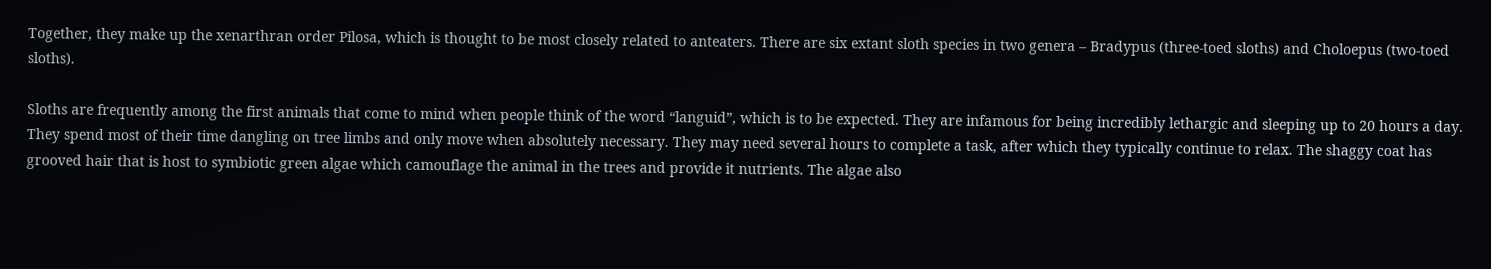Together, they make up the xenarthran order Pilosa, which is thought to be most closely related to anteaters. There are six extant sloth species in two genera – Bradypus (three-toed sloths) and Choloepus (two-toed sloths).

Sloths are frequently among the first animals that come to mind when people think of the word “languid”, which is to be expected. They are infamous for being incredibly lethargic and sleeping up to 20 hours a day. They spend most of their time dangling on tree limbs and only move when absolutely necessary. They may need several hours to complete a task, after which they typically continue to relax. The shaggy coat has grooved hair that is host to symbiotic green algae which camouflage the animal in the trees and provide it nutrients. The algae also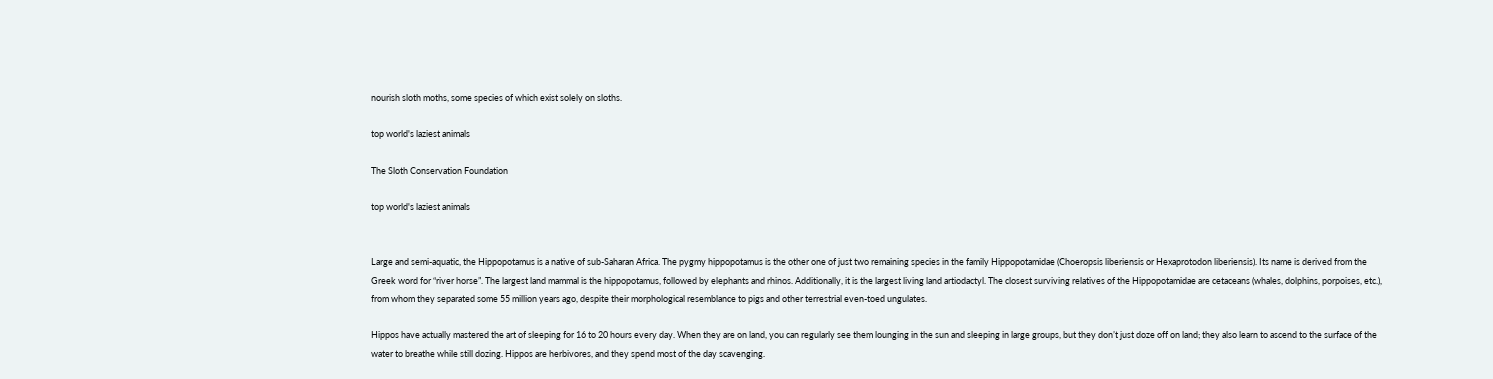nourish sloth moths, some species of which exist solely on sloths.

top world's laziest animals

The Sloth Conservation Foundation

top world's laziest animals


Large and semi-aquatic, the Hippopotamus is a native of sub-Saharan Africa. The pygmy hippopotamus is the other one of just two remaining species in the family Hippopotamidae (Choeropsis liberiensis or Hexaprotodon liberiensis). Its name is derived from the Greek word for “river horse”. The largest land mammal is the hippopotamus, followed by elephants and rhinos. Additionally, it is the largest living land artiodactyl. The closest surviving relatives of the Hippopotamidae are cetaceans (whales, dolphins, porpoises, etc.), from whom they separated some 55 million years ago, despite their morphological resemblance to pigs and other terrestrial even-toed ungulates.

Hippos have actually mastered the art of sleeping for 16 to 20 hours every day. When they are on land, you can regularly see them lounging in the sun and sleeping in large groups, but they don’t just doze off on land; they also learn to ascend to the surface of the water to breathe while still dozing. Hippos are herbivores, and they spend most of the day scavenging.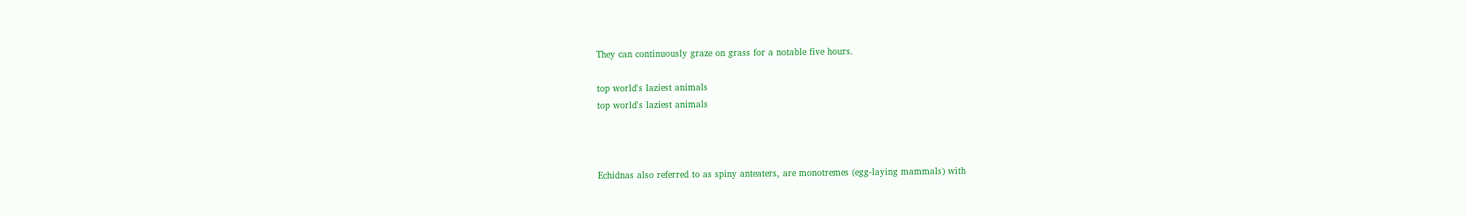They can continuously graze on grass for a notable five hours.

top world's laziest animals
top world's laziest animals



Echidnas also referred to as spiny anteaters, are monotremes (egg-laying mammals) with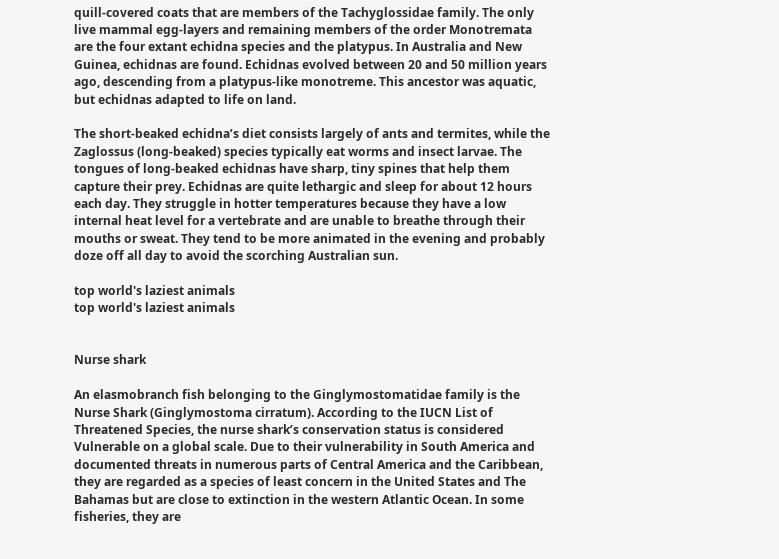quill-covered coats that are members of the Tachyglossidae family. The only live mammal egg-layers and remaining members of the order Monotremata are the four extant echidna species and the platypus. In Australia and New Guinea, echidnas are found. Echidnas evolved between 20 and 50 million years ago, descending from a platypus-like monotreme. This ancestor was aquatic, but echidnas adapted to life on land.

The short-beaked echidna’s diet consists largely of ants and termites, while the Zaglossus (long-beaked) species typically eat worms and insect larvae. The tongues of long-beaked echidnas have sharp, tiny spines that help them capture their prey. Echidnas are quite lethargic and sleep for about 12 hours each day. They struggle in hotter temperatures because they have a low internal heat level for a vertebrate and are unable to breathe through their mouths or sweat. They tend to be more animated in the evening and probably doze off all day to avoid the scorching Australian sun.

top world's laziest animals
top world's laziest animals


Nurse shark

An elasmobranch fish belonging to the Ginglymostomatidae family is the Nurse Shark (Ginglymostoma cirratum). According to the IUCN List of Threatened Species, the nurse shark’s conservation status is considered Vulnerable on a global scale. Due to their vulnerability in South America and documented threats in numerous parts of Central America and the Caribbean, they are regarded as a species of least concern in the United States and The Bahamas but are close to extinction in the western Atlantic Ocean. In some fisheries, they are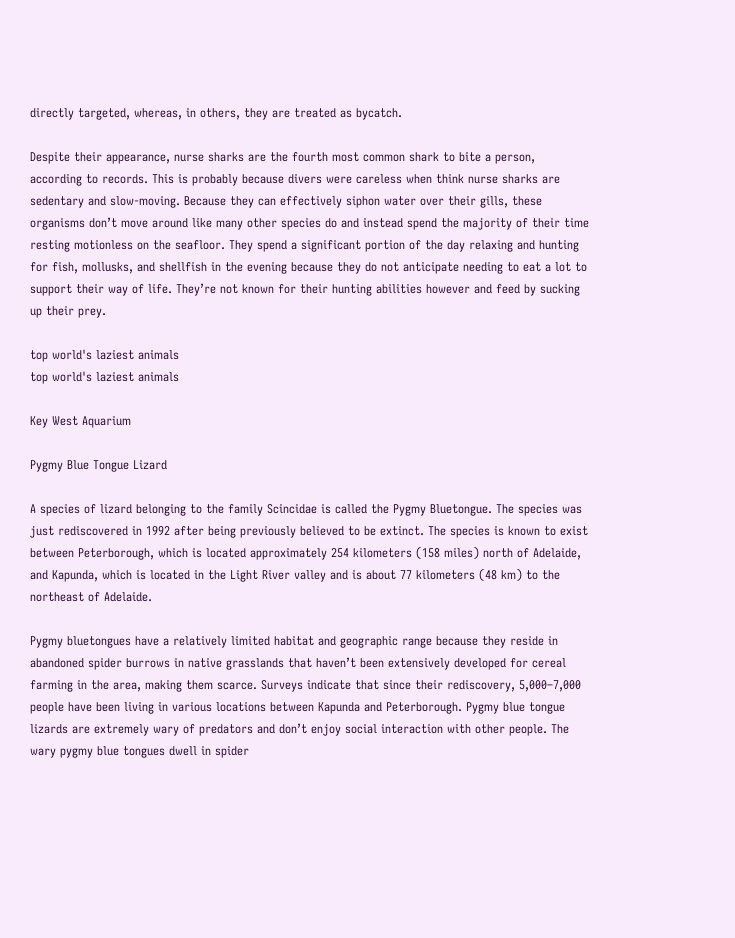directly targeted, whereas, in others, they are treated as bycatch.

Despite their appearance, nurse sharks are the fourth most common shark to bite a person, according to records. This is probably because divers were careless when think nurse sharks are sedentary and slow-moving. Because they can effectively siphon water over their gills, these organisms don’t move around like many other species do and instead spend the majority of their time resting motionless on the seafloor. They spend a significant portion of the day relaxing and hunting for fish, mollusks, and shellfish in the evening because they do not anticipate needing to eat a lot to support their way of life. They’re not known for their hunting abilities however and feed by sucking up their prey.

top world's laziest animals
top world's laziest animals

Key West Aquarium

Pygmy Blue Tongue Lizard

A species of lizard belonging to the family Scincidae is called the Pygmy Bluetongue. The species was just rediscovered in 1992 after being previously believed to be extinct. The species is known to exist between Peterborough, which is located approximately 254 kilometers (158 miles) north of Adelaide, and Kapunda, which is located in the Light River valley and is about 77 kilometers (48 km) to the northeast of Adelaide.

Pygmy bluetongues have a relatively limited habitat and geographic range because they reside in abandoned spider burrows in native grasslands that haven’t been extensively developed for cereal farming in the area, making them scarce. Surveys indicate that since their rediscovery, 5,000–7,000 people have been living in various locations between Kapunda and Peterborough. Pygmy blue tongue lizards are extremely wary of predators and don’t enjoy social interaction with other people. The wary pygmy blue tongues dwell in spider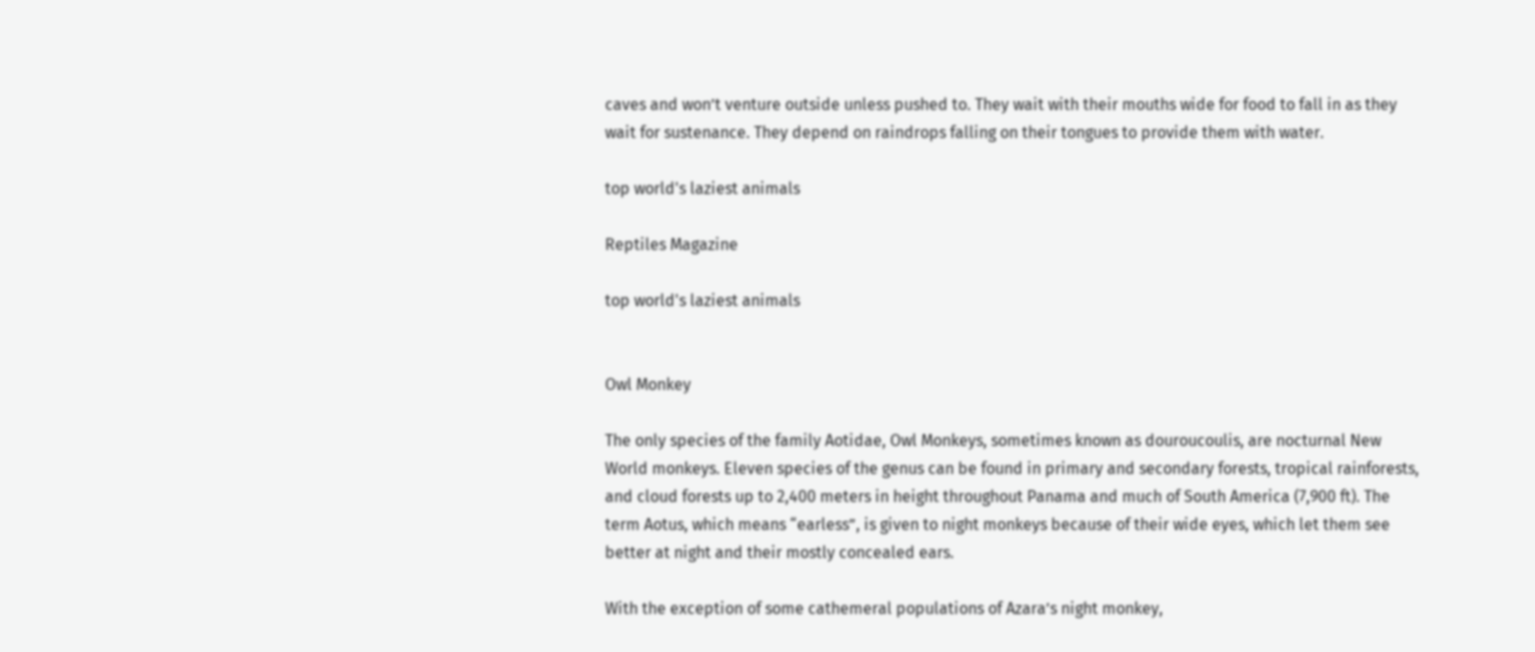caves and won’t venture outside unless pushed to. They wait with their mouths wide for food to fall in as they wait for sustenance. They depend on raindrops falling on their tongues to provide them with water.

top world's laziest animals

Reptiles Magazine

top world's laziest animals


Owl Monkey

The only species of the family Aotidae, Owl Monkeys, sometimes known as douroucoulis, are nocturnal New World monkeys. Eleven species of the genus can be found in primary and secondary forests, tropical rainforests, and cloud forests up to 2,400 meters in height throughout Panama and much of South America (7,900 ft). The term Aotus, which means “earless”, is given to night monkeys because of their wide eyes, which let them see better at night and their mostly concealed ears.

With the exception of some cathemeral populations of Azara’s night monkey,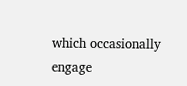which occasionally engage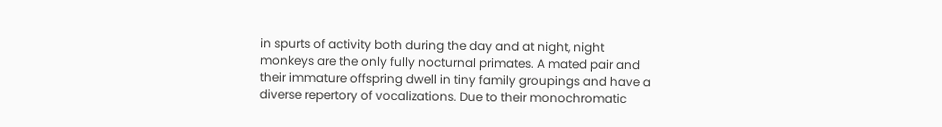in spurts of activity both during the day and at night, night monkeys are the only fully nocturnal primates. A mated pair and their immature offspring dwell in tiny family groupings and have a diverse repertory of vocalizations. Due to their monochromatic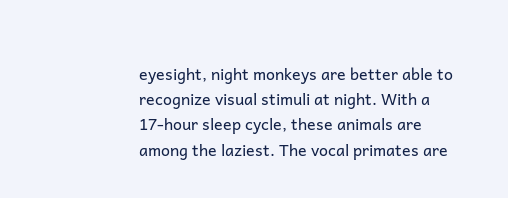eyesight, night monkeys are better able to recognize visual stimuli at night. With a 17-hour sleep cycle, these animals are among the laziest. The vocal primates are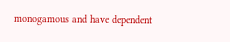monogamous and have dependent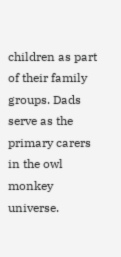children as part of their family groups. Dads serve as the primary carers in the owl monkey universe.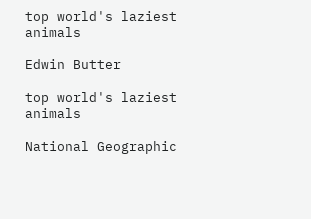top world's laziest animals

Edwin Butter

top world's laziest animals

National Geographic